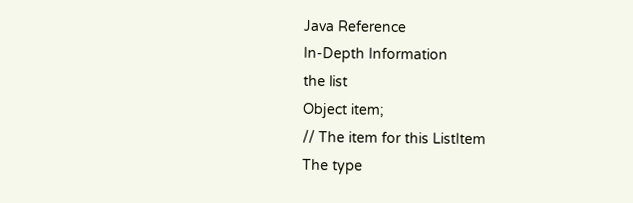Java Reference
In-Depth Information
the list
Object item;
// The item for this ListItem
The type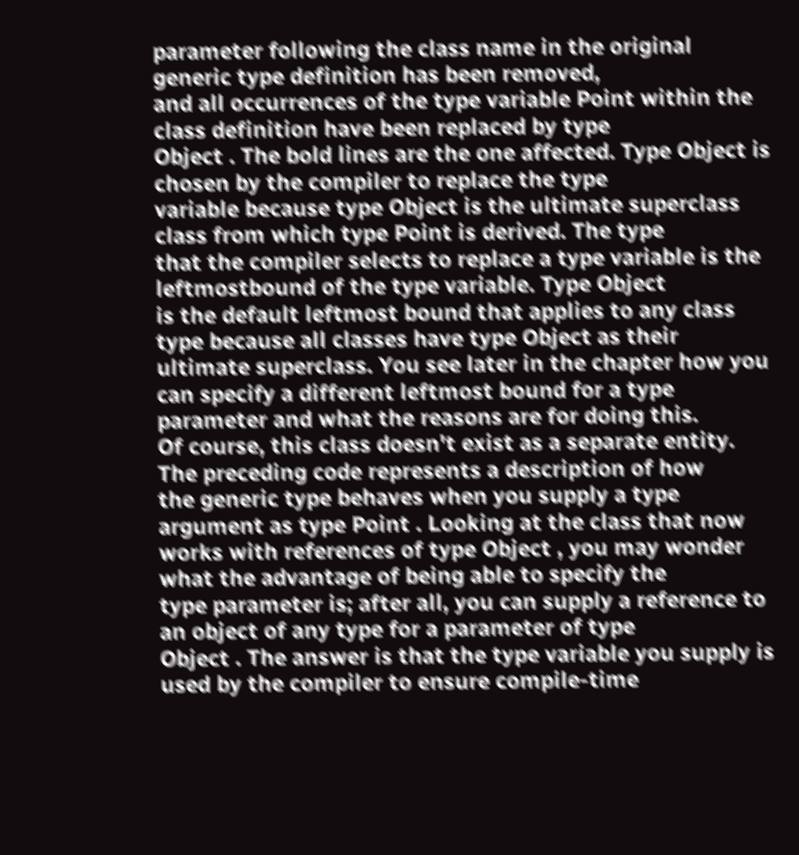parameter following the class name in the original generic type definition has been removed,
and all occurrences of the type variable Point within the class definition have been replaced by type
Object . The bold lines are the one affected. Type Object is chosen by the compiler to replace the type
variable because type Object is the ultimate superclass class from which type Point is derived. The type
that the compiler selects to replace a type variable is the leftmostbound of the type variable. Type Object
is the default leftmost bound that applies to any class type because all classes have type Object as their
ultimate superclass. You see later in the chapter how you can specify a different leftmost bound for a type
parameter and what the reasons are for doing this.
Of course, this class doesn't exist as a separate entity. The preceding code represents a description of how
the generic type behaves when you supply a type argument as type Point . Looking at the class that now
works with references of type Object , you may wonder what the advantage of being able to specify the
type parameter is; after all, you can supply a reference to an object of any type for a parameter of type
Object . The answer is that the type variable you supply is used by the compiler to ensure compile-time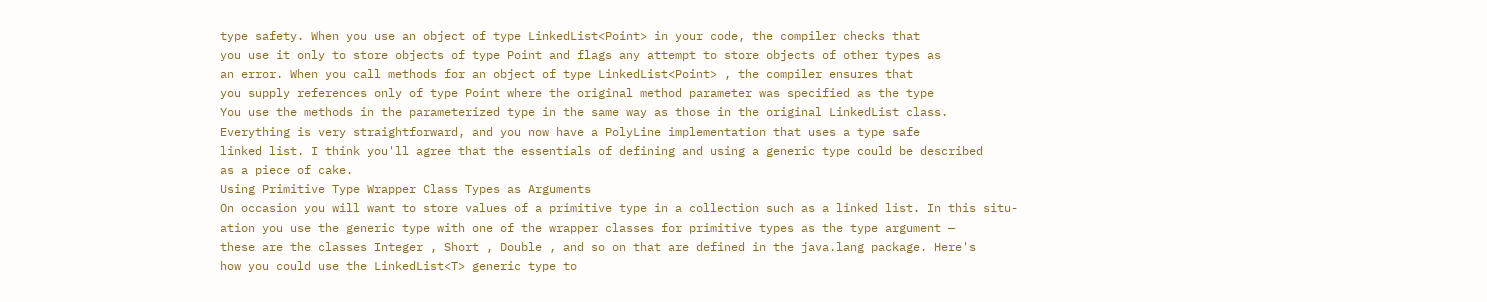type safety. When you use an object of type LinkedList<Point> in your code, the compiler checks that
you use it only to store objects of type Point and flags any attempt to store objects of other types as
an error. When you call methods for an object of type LinkedList<Point> , the compiler ensures that
you supply references only of type Point where the original method parameter was specified as the type
You use the methods in the parameterized type in the same way as those in the original LinkedList class.
Everything is very straightforward, and you now have a PolyLine implementation that uses a type safe
linked list. I think you'll agree that the essentials of defining and using a generic type could be described
as a piece of cake.
Using Primitive Type Wrapper Class Types as Arguments
On occasion you will want to store values of a primitive type in a collection such as a linked list. In this situ-
ation you use the generic type with one of the wrapper classes for primitive types as the type argument —
these are the classes Integer , Short , Double , and so on that are defined in the java.lang package. Here's
how you could use the LinkedList<T> generic type to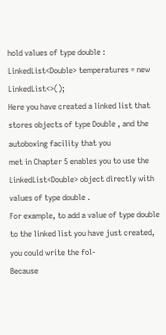hold values of type double :
LinkedList<Double> temperatures = new LinkedList<>();
Here you have created a linked list that stores objects of type Double , and the autoboxing facility that you
met in Chapter 5 enables you to use the LinkedList<Double> object directly with values of type double .
For example, to add a value of type double to the linked list you have just created, you could write the fol-
Because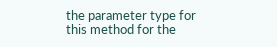the parameter type for this method for the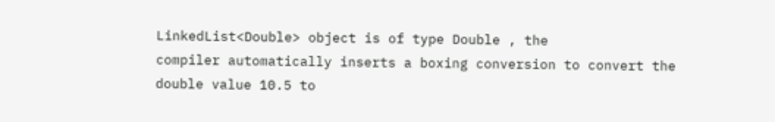LinkedList<Double> object is of type Double , the
compiler automatically inserts a boxing conversion to convert the double value 10.5 to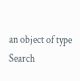an object of type
Search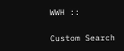WWH ::

Custom Search